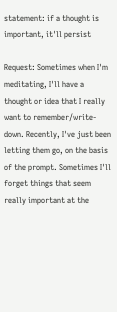statement: if a thought is important, it'll persist

Request: Sometimes when I'm meditating, I'll have a thought or idea that I really want to remember/write-down. Recently, I've just been letting them go, on the basis of the prompt. Sometimes I'll forget things that seem really important at the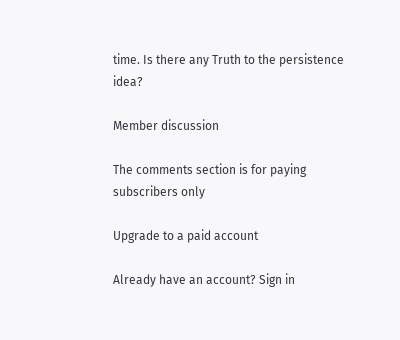time. Is there any Truth to the persistence idea?

Member discussion

The comments section is for paying subscribers only

Upgrade to a paid account

Already have an account? Sign in